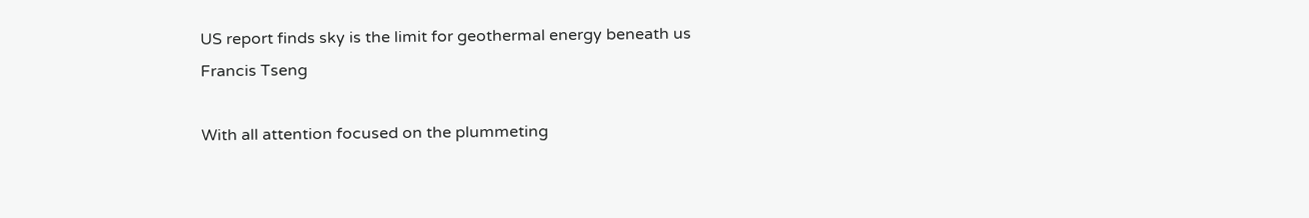US report finds sky is the limit for geothermal energy beneath us
Francis Tseng

With all attention focused on the plummeting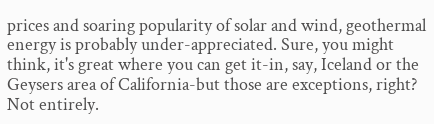prices and soaring popularity of solar and wind, geothermal energy is probably under-appreciated. Sure, you might think, it's great where you can get it-in, say, Iceland or the Geysers area of California-but those are exceptions, right? Not entirely.